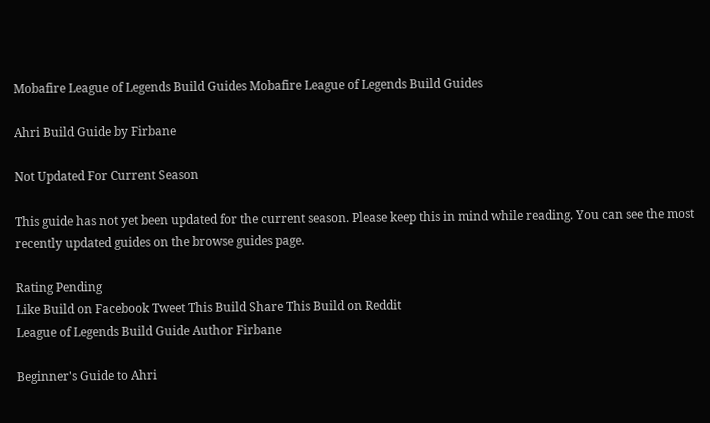Mobafire League of Legends Build Guides Mobafire League of Legends Build Guides

Ahri Build Guide by Firbane

Not Updated For Current Season

This guide has not yet been updated for the current season. Please keep this in mind while reading. You can see the most recently updated guides on the browse guides page.

Rating Pending
Like Build on Facebook Tweet This Build Share This Build on Reddit
League of Legends Build Guide Author Firbane

Beginner's Guide to Ahri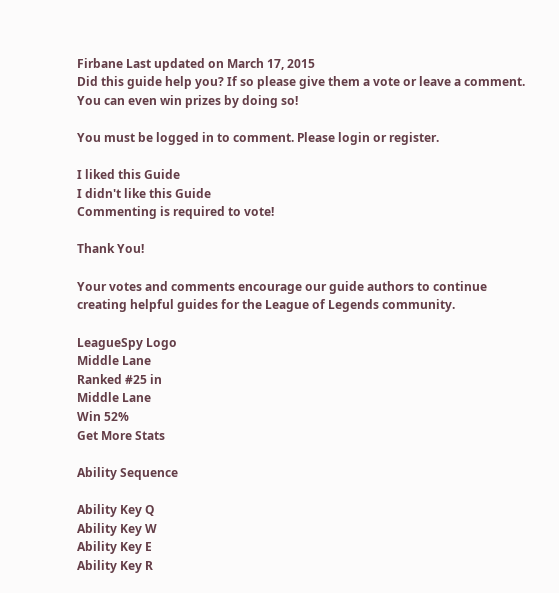Firbane Last updated on March 17, 2015
Did this guide help you? If so please give them a vote or leave a comment. You can even win prizes by doing so!

You must be logged in to comment. Please login or register.

I liked this Guide
I didn't like this Guide
Commenting is required to vote!

Thank You!

Your votes and comments encourage our guide authors to continue
creating helpful guides for the League of Legends community.

LeagueSpy Logo
Middle Lane
Ranked #25 in
Middle Lane
Win 52%
Get More Stats

Ability Sequence

Ability Key Q
Ability Key W
Ability Key E
Ability Key R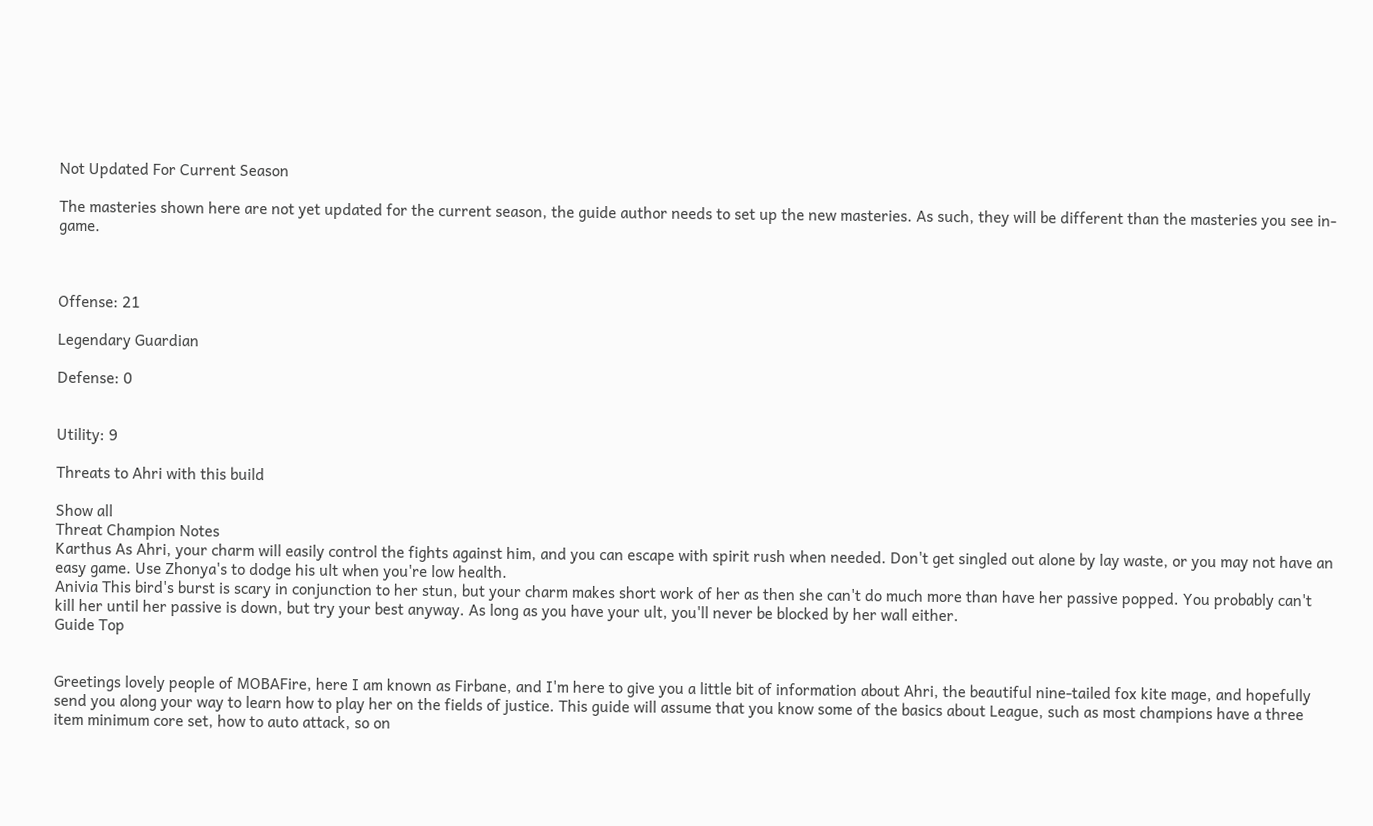Not Updated For Current Season

The masteries shown here are not yet updated for the current season, the guide author needs to set up the new masteries. As such, they will be different than the masteries you see in-game.



Offense: 21

Legendary Guardian

Defense: 0


Utility: 9

Threats to Ahri with this build

Show all
Threat Champion Notes
Karthus As Ahri, your charm will easily control the fights against him, and you can escape with spirit rush when needed. Don't get singled out alone by lay waste, or you may not have an easy game. Use Zhonya's to dodge his ult when you're low health.
Anivia This bird's burst is scary in conjunction to her stun, but your charm makes short work of her as then she can't do much more than have her passive popped. You probably can't kill her until her passive is down, but try your best anyway. As long as you have your ult, you'll never be blocked by her wall either.
Guide Top


Greetings lovely people of MOBAFire, here I am known as Firbane, and I'm here to give you a little bit of information about Ahri, the beautiful nine-tailed fox kite mage, and hopefully send you along your way to learn how to play her on the fields of justice. This guide will assume that you know some of the basics about League, such as most champions have a three item minimum core set, how to auto attack, so on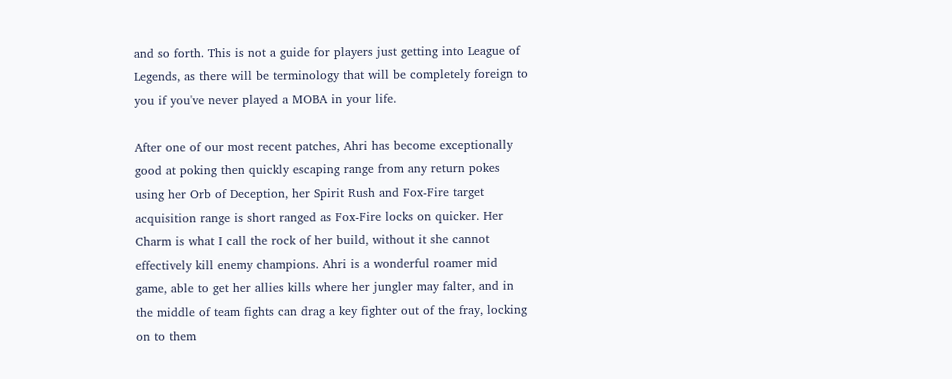and so forth. This is not a guide for players just getting into League of Legends, as there will be terminology that will be completely foreign to you if you've never played a MOBA in your life.

After one of our most recent patches, Ahri has become exceptionally good at poking then quickly escaping range from any return pokes using her Orb of Deception, her Spirit Rush and Fox-Fire target acquisition range is short ranged as Fox-Fire locks on quicker. Her Charm is what I call the rock of her build, without it she cannot effectively kill enemy champions. Ahri is a wonderful roamer mid game, able to get her allies kills where her jungler may falter, and in the middle of team fights can drag a key fighter out of the fray, locking on to them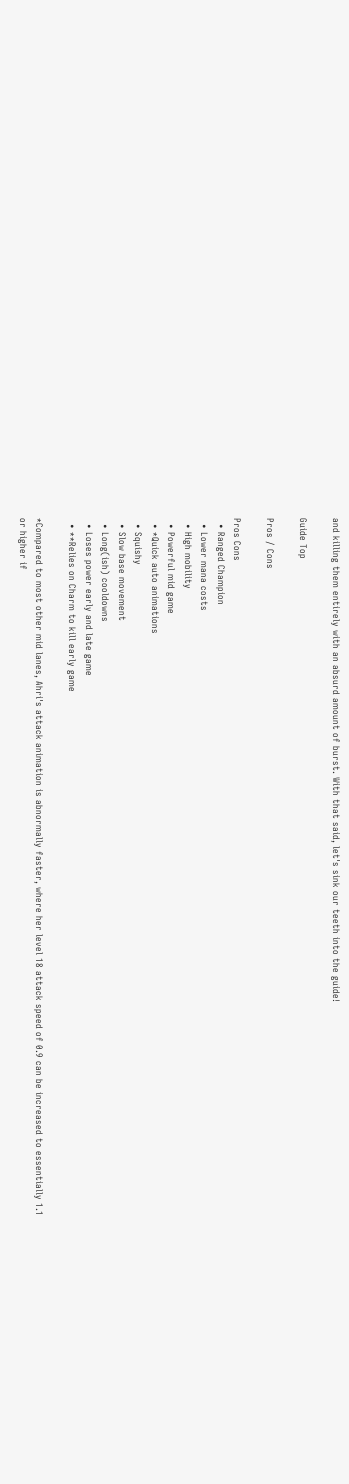and killing them entirely with an absurd amount of burst. With that said, let's sink our teeth into the guide!

Guide Top

Pros / Cons

Pros Cons
  • Ranged Champion
  • Lower mana costs
  • High mobility
  • Powerful mid game
  • *Quick auto animations
  • Squishy
  • Slow base movement
  • Long(ish) cooldowns
  • Loses power early and late game
  • **Relies on Charm to kill early game

*Compared to most other mid lanes, Ahri's attack animation is abnormally faster, where her level 18 attack speed of 0.9 can be increased to essentially 1.1 or higher if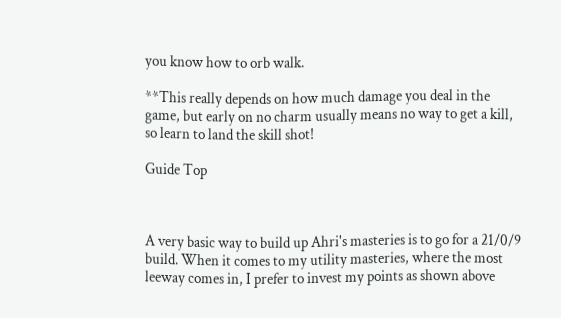you know how to orb walk.

**This really depends on how much damage you deal in the game, but early on no charm usually means no way to get a kill, so learn to land the skill shot!

Guide Top



A very basic way to build up Ahri's masteries is to go for a 21/0/9 build. When it comes to my utility masteries, where the most leeway comes in, I prefer to invest my points as shown above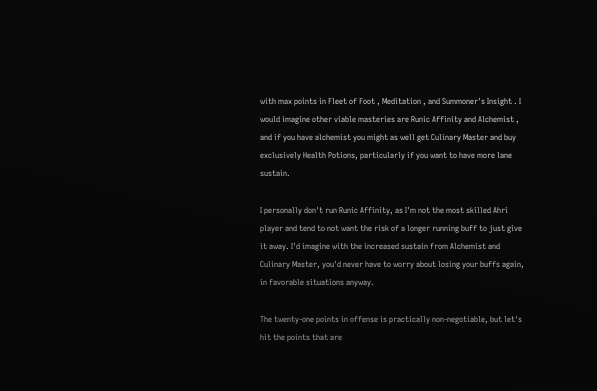with max points in Fleet of Foot , Meditation , and Summoner's Insight . I would imagine other viable masteries are Runic Affinity and Alchemist , and if you have alchemist you might as well get Culinary Master and buy exclusively Health Potions, particularly if you want to have more lane sustain.

I personally don't run Runic Affinity, as I'm not the most skilled Ahri player and tend to not want the risk of a longer running buff to just give it away. I'd imagine with the increased sustain from Alchemist and Culinary Master, you'd never have to worry about losing your buffs again, in favorable situations anyway.

The twenty-one points in offense is practically non-negotiable, but let's hit the points that are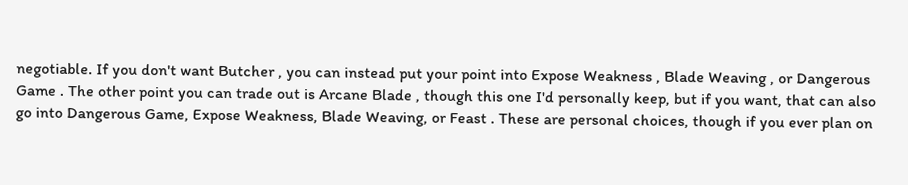negotiable. If you don't want Butcher , you can instead put your point into Expose Weakness , Blade Weaving , or Dangerous Game . The other point you can trade out is Arcane Blade , though this one I'd personally keep, but if you want, that can also go into Dangerous Game, Expose Weakness, Blade Weaving, or Feast . These are personal choices, though if you ever plan on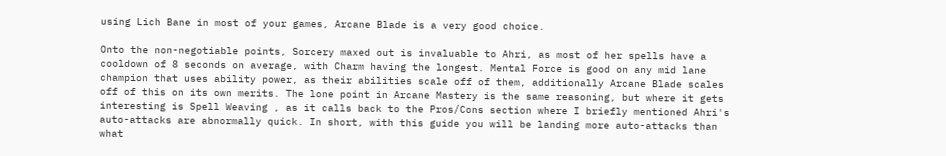using Lich Bane in most of your games, Arcane Blade is a very good choice.

Onto the non-negotiable points, Sorcery maxed out is invaluable to Ahri, as most of her spells have a cooldown of 8 seconds on average, with Charm having the longest. Mental Force is good on any mid lane champion that uses ability power, as their abilities scale off of them, additionally Arcane Blade scales off of this on its own merits. The lone point in Arcane Mastery is the same reasoning, but where it gets interesting is Spell Weaving , as it calls back to the Pros/Cons section where I briefly mentioned Ahri's auto-attacks are abnormally quick. In short, with this guide you will be landing more auto-attacks than what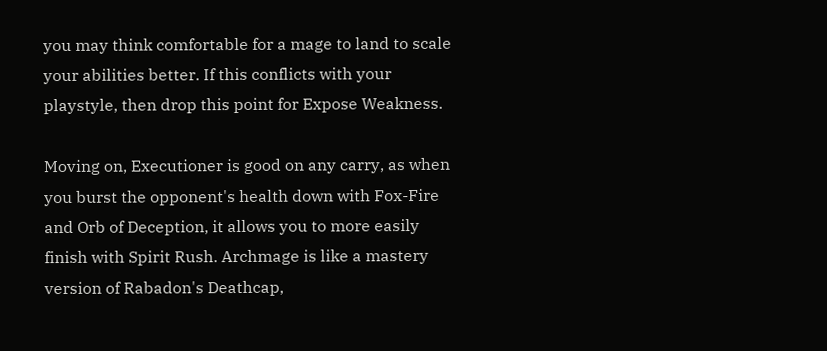you may think comfortable for a mage to land to scale your abilities better. If this conflicts with your playstyle, then drop this point for Expose Weakness.

Moving on, Executioner is good on any carry, as when you burst the opponent's health down with Fox-Fire and Orb of Deception, it allows you to more easily finish with Spirit Rush. Archmage is like a mastery version of Rabadon's Deathcap,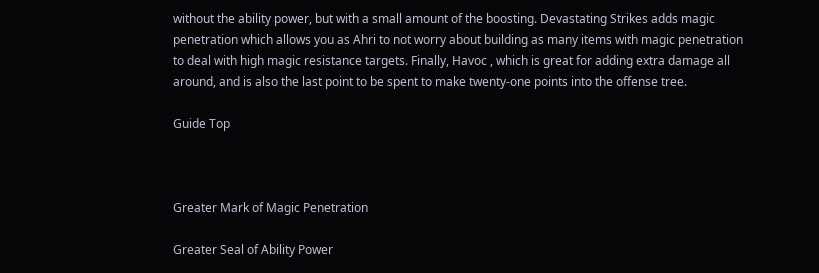without the ability power, but with a small amount of the boosting. Devastating Strikes adds magic penetration which allows you as Ahri to not worry about building as many items with magic penetration to deal with high magic resistance targets. Finally, Havoc , which is great for adding extra damage all around, and is also the last point to be spent to make twenty-one points into the offense tree.

Guide Top



Greater Mark of Magic Penetration

Greater Seal of Ability Power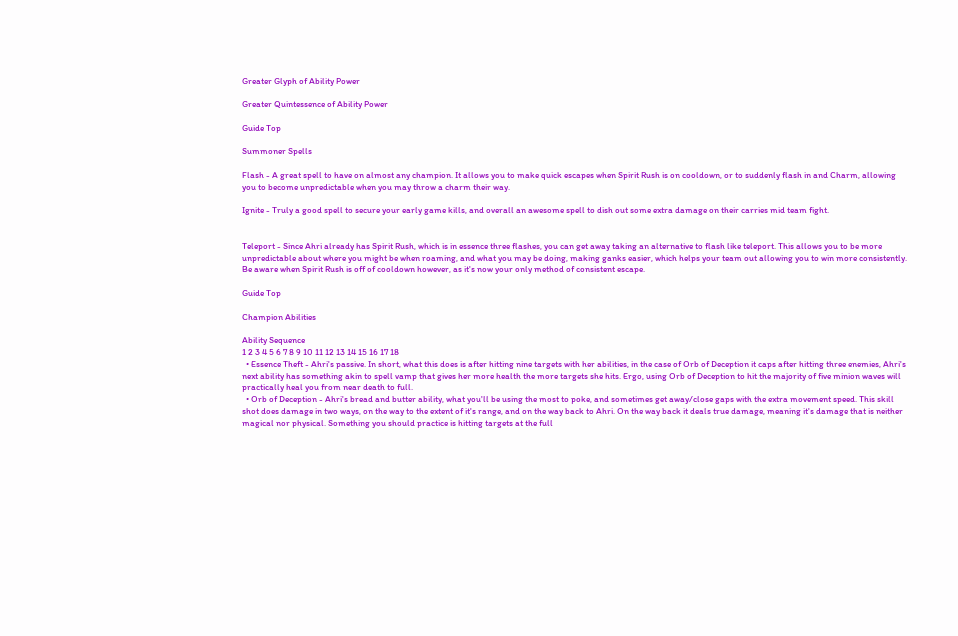Greater Glyph of Ability Power

Greater Quintessence of Ability Power

Guide Top

Summoner Spells

Flash - A great spell to have on almost any champion. It allows you to make quick escapes when Spirit Rush is on cooldown, or to suddenly flash in and Charm, allowing you to become unpredictable when you may throw a charm their way.

Ignite - Truly a good spell to secure your early game kills, and overall an awesome spell to dish out some extra damage on their carries mid team fight.


Teleport - Since Ahri already has Spirit Rush, which is in essence three flashes, you can get away taking an alternative to flash like teleport. This allows you to be more unpredictable about where you might be when roaming, and what you may be doing, making ganks easier, which helps your team out allowing you to win more consistently. Be aware when Spirit Rush is off of cooldown however, as it's now your only method of consistent escape.

Guide Top

Champion Abilities

Ability Sequence
1 2 3 4 5 6 7 8 9 10 11 12 13 14 15 16 17 18
  • Essence Theft - Ahri's passive. In short, what this does is after hitting nine targets with her abilities, in the case of Orb of Deception it caps after hitting three enemies, Ahri's next ability has something akin to spell vamp that gives her more health the more targets she hits. Ergo, using Orb of Deception to hit the majority of five minion waves will practically heal you from near death to full.
  • Orb of Deception - Ahri's bread and butter ability, what you'll be using the most to poke, and sometimes get away/close gaps with the extra movement speed. This skill shot does damage in two ways, on the way to the extent of it's range, and on the way back to Ahri. On the way back it deals true damage, meaning it's damage that is neither magical nor physical. Something you should practice is hitting targets at the full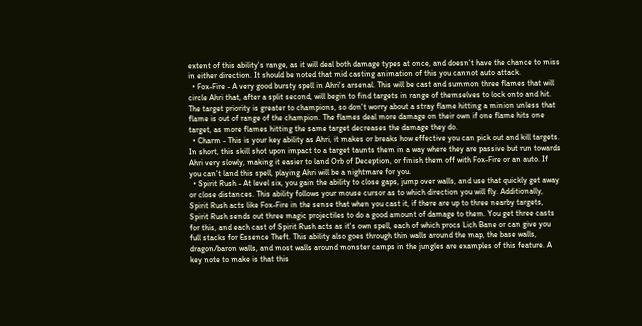extent of this ability's range, as it will deal both damage types at once, and doesn't have the chance to miss in either direction. It should be noted that mid casting animation of this you cannot auto attack.
  • Fox-Fire - A very good bursty spell in Ahri's arsenal. This will be cast and summon three flames that will circle Ahri that, after a split second, will begin to find targets in range of themselves to lock onto and hit. The target priority is greater to champions, so don't worry about a stray flame hitting a minion unless that flame is out of range of the champion. The flames deal more damage on their own if one flame hits one target, as more flames hitting the same target decreases the damage they do.
  • Charm - This is your key ability as Ahri, it makes or breaks how effective you can pick out and kill targets. In short, this skill shot upon impact to a target taunts them in a way where they are passive but run towards Ahri very slowly, making it easier to land Orb of Deception, or finish them off with Fox-Fire or an auto. If you can't land this spell, playing Ahri will be a nightmare for you.
  • Spirit Rush - At level six, you gain the ability to close gaps, jump over walls, and use that quickly get away or close distances. This ability follows your mouse cursor as to which direction you will fly. Additionally, Spirit Rush acts like Fox-Fire in the sense that when you cast it, if there are up to three nearby targets, Spirit Rush sends out three magic projectiles to do a good amount of damage to them. You get three casts for this, and each cast of Spirit Rush acts as it's own spell, each of which procs Lich Bane or can give you full stacks for Essence Theft. This ability also goes through thin walls around the map, the base walls, dragon/baron walls, and most walls around monster camps in the jungles are examples of this feature. A key note to make is that this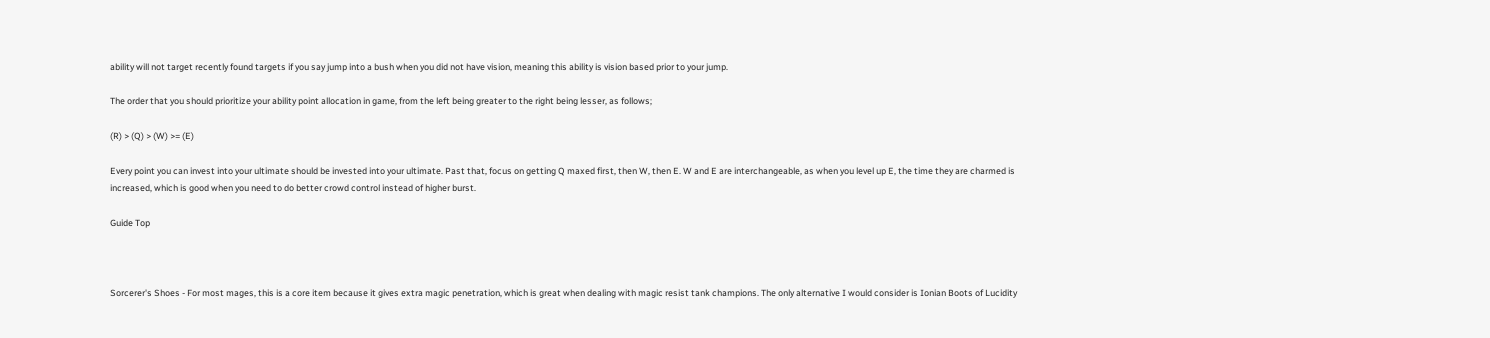ability will not target recently found targets if you say jump into a bush when you did not have vision, meaning this ability is vision based prior to your jump.

The order that you should prioritize your ability point allocation in game, from the left being greater to the right being lesser, as follows;

(R) > (Q) > (W) >= (E)

Every point you can invest into your ultimate should be invested into your ultimate. Past that, focus on getting Q maxed first, then W, then E. W and E are interchangeable, as when you level up E, the time they are charmed is increased, which is good when you need to do better crowd control instead of higher burst.

Guide Top



Sorcerer's Shoes - For most mages, this is a core item because it gives extra magic penetration, which is great when dealing with magic resist tank champions. The only alternative I would consider is Ionian Boots of Lucidity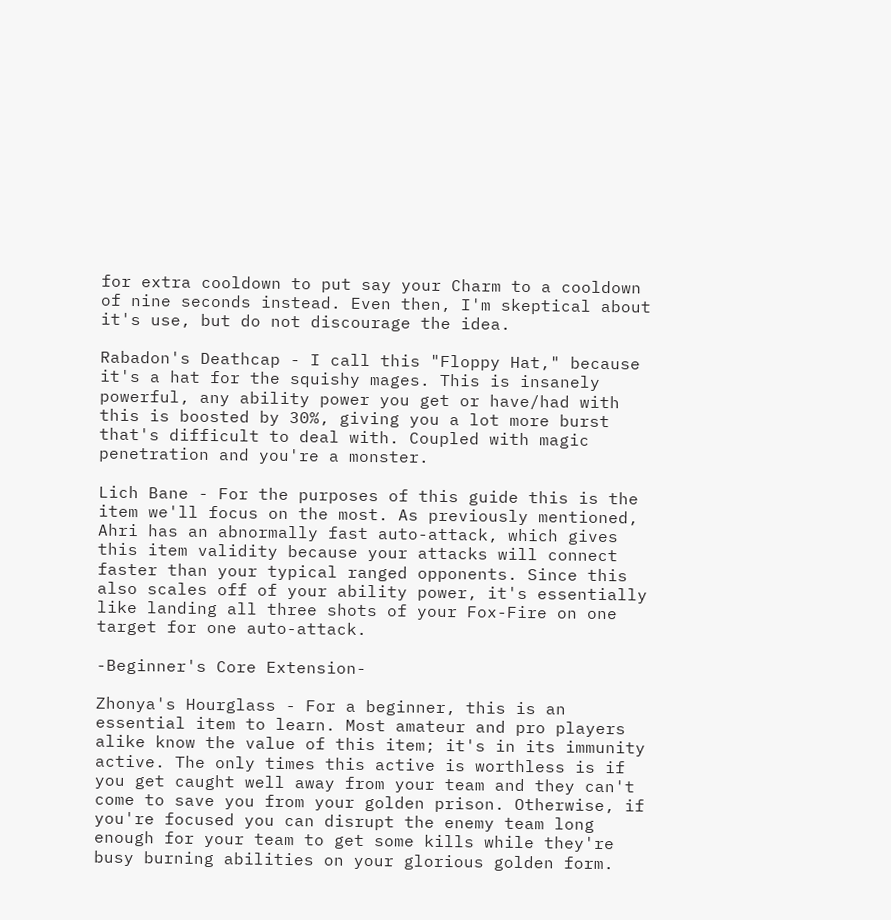for extra cooldown to put say your Charm to a cooldown of nine seconds instead. Even then, I'm skeptical about it's use, but do not discourage the idea.

Rabadon's Deathcap - I call this "Floppy Hat," because it's a hat for the squishy mages. This is insanely powerful, any ability power you get or have/had with this is boosted by 30%, giving you a lot more burst that's difficult to deal with. Coupled with magic penetration and you're a monster.

Lich Bane - For the purposes of this guide this is the item we'll focus on the most. As previously mentioned, Ahri has an abnormally fast auto-attack, which gives this item validity because your attacks will connect faster than your typical ranged opponents. Since this also scales off of your ability power, it's essentially like landing all three shots of your Fox-Fire on one target for one auto-attack.

-Beginner's Core Extension-

Zhonya's Hourglass - For a beginner, this is an essential item to learn. Most amateur and pro players alike know the value of this item; it's in its immunity active. The only times this active is worthless is if you get caught well away from your team and they can't come to save you from your golden prison. Otherwise, if you're focused you can disrupt the enemy team long enough for your team to get some kills while they're busy burning abilities on your glorious golden form.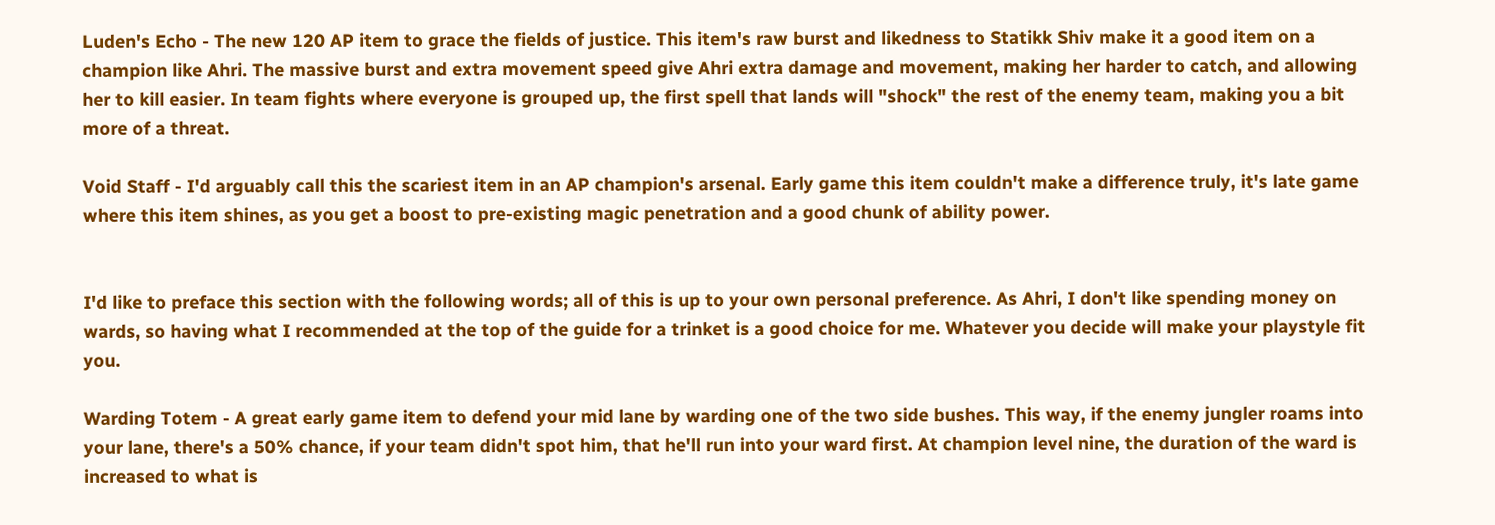Luden's Echo - The new 120 AP item to grace the fields of justice. This item's raw burst and likedness to Statikk Shiv make it a good item on a champion like Ahri. The massive burst and extra movement speed give Ahri extra damage and movement, making her harder to catch, and allowing her to kill easier. In team fights where everyone is grouped up, the first spell that lands will "shock" the rest of the enemy team, making you a bit more of a threat.

Void Staff - I'd arguably call this the scariest item in an AP champion's arsenal. Early game this item couldn't make a difference truly, it's late game where this item shines, as you get a boost to pre-existing magic penetration and a good chunk of ability power.


I'd like to preface this section with the following words; all of this is up to your own personal preference. As Ahri, I don't like spending money on wards, so having what I recommended at the top of the guide for a trinket is a good choice for me. Whatever you decide will make your playstyle fit you.

Warding Totem - A great early game item to defend your mid lane by warding one of the two side bushes. This way, if the enemy jungler roams into your lane, there's a 50% chance, if your team didn't spot him, that he'll run into your ward first. At champion level nine, the duration of the ward is increased to what is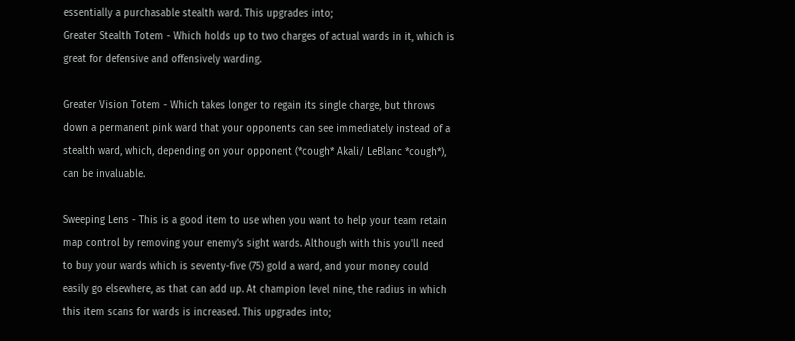essentially a purchasable stealth ward. This upgrades into;
Greater Stealth Totem - Which holds up to two charges of actual wards in it, which is great for defensive and offensively warding.

Greater Vision Totem - Which takes longer to regain its single charge, but throws down a permanent pink ward that your opponents can see immediately instead of a stealth ward, which, depending on your opponent (*cough* Akali/ LeBlanc *cough*), can be invaluable.

Sweeping Lens - This is a good item to use when you want to help your team retain map control by removing your enemy's sight wards. Although with this you'll need to buy your wards which is seventy-five (75) gold a ward, and your money could easily go elsewhere, as that can add up. At champion level nine, the radius in which this item scans for wards is increased. This upgrades into;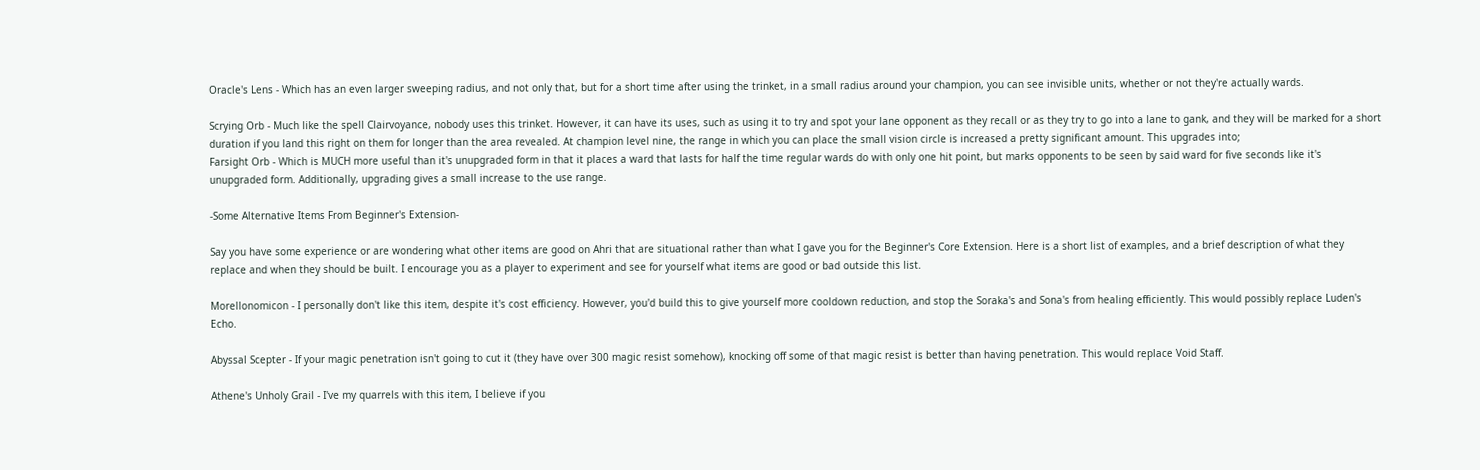Oracle's Lens - Which has an even larger sweeping radius, and not only that, but for a short time after using the trinket, in a small radius around your champion, you can see invisible units, whether or not they're actually wards.

Scrying Orb - Much like the spell Clairvoyance, nobody uses this trinket. However, it can have its uses, such as using it to try and spot your lane opponent as they recall or as they try to go into a lane to gank, and they will be marked for a short duration if you land this right on them for longer than the area revealed. At champion level nine, the range in which you can place the small vision circle is increased a pretty significant amount. This upgrades into;
Farsight Orb - Which is MUCH more useful than it's unupgraded form in that it places a ward that lasts for half the time regular wards do with only one hit point, but marks opponents to be seen by said ward for five seconds like it's unupgraded form. Additionally, upgrading gives a small increase to the use range.

-Some Alternative Items From Beginner's Extension-

Say you have some experience or are wondering what other items are good on Ahri that are situational rather than what I gave you for the Beginner's Core Extension. Here is a short list of examples, and a brief description of what they replace and when they should be built. I encourage you as a player to experiment and see for yourself what items are good or bad outside this list.

Morellonomicon - I personally don't like this item, despite it's cost efficiency. However, you'd build this to give yourself more cooldown reduction, and stop the Soraka's and Sona's from healing efficiently. This would possibly replace Luden's Echo.

Abyssal Scepter - If your magic penetration isn't going to cut it (they have over 300 magic resist somehow), knocking off some of that magic resist is better than having penetration. This would replace Void Staff.

Athene's Unholy Grail - I've my quarrels with this item, I believe if you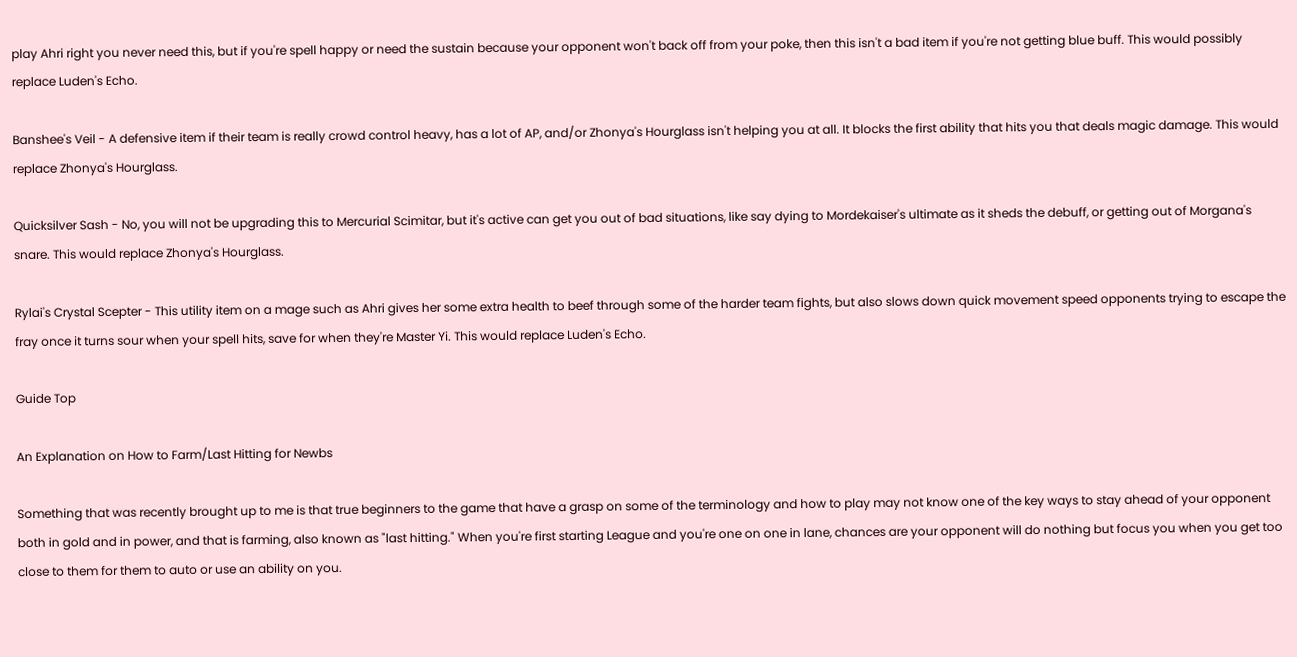play Ahri right you never need this, but if you're spell happy or need the sustain because your opponent won't back off from your poke, then this isn't a bad item if you're not getting blue buff. This would possibly replace Luden's Echo.

Banshee's Veil - A defensive item if their team is really crowd control heavy, has a lot of AP, and/or Zhonya's Hourglass isn't helping you at all. It blocks the first ability that hits you that deals magic damage. This would replace Zhonya's Hourglass.

Quicksilver Sash - No, you will not be upgrading this to Mercurial Scimitar, but it's active can get you out of bad situations, like say dying to Mordekaiser's ultimate as it sheds the debuff, or getting out of Morgana's snare. This would replace Zhonya's Hourglass.

Rylai's Crystal Scepter - This utility item on a mage such as Ahri gives her some extra health to beef through some of the harder team fights, but also slows down quick movement speed opponents trying to escape the fray once it turns sour when your spell hits, save for when they're Master Yi. This would replace Luden's Echo.

Guide Top

An Explanation on How to Farm/Last Hitting for Newbs

Something that was recently brought up to me is that true beginners to the game that have a grasp on some of the terminology and how to play may not know one of the key ways to stay ahead of your opponent both in gold and in power, and that is farming, also known as "last hitting." When you're first starting League and you're one on one in lane, chances are your opponent will do nothing but focus you when you get too close to them for them to auto or use an ability on you.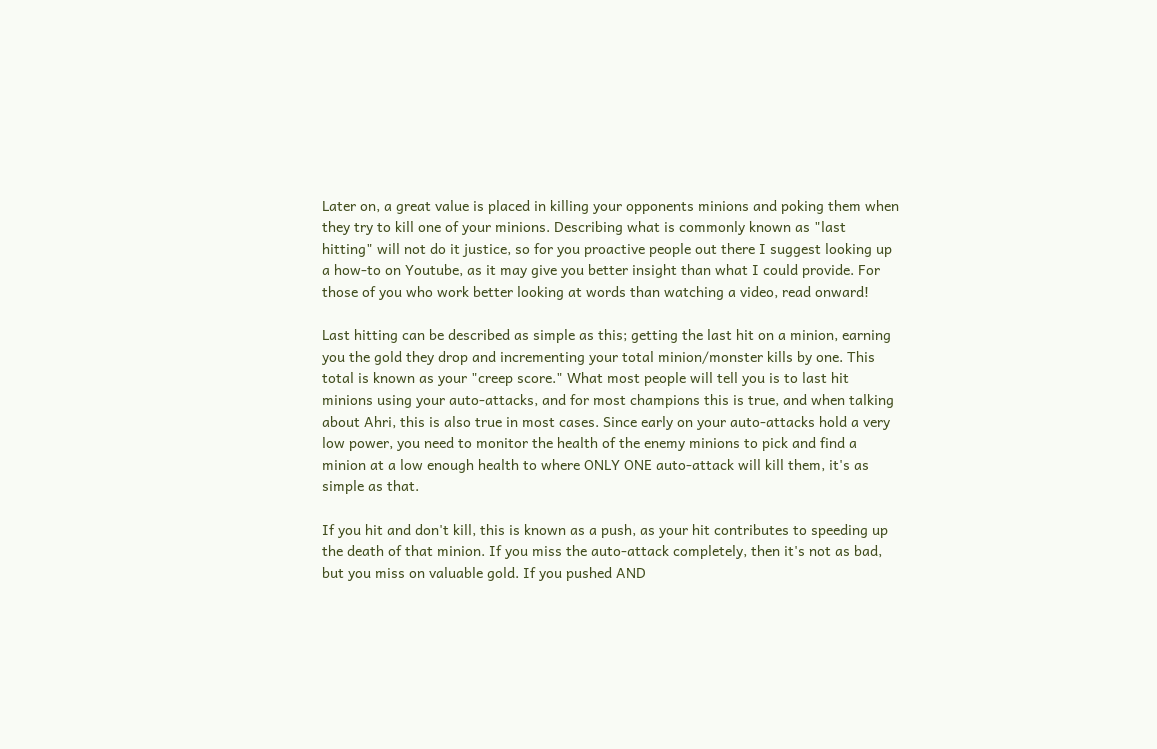Later on, a great value is placed in killing your opponents minions and poking them when they try to kill one of your minions. Describing what is commonly known as "last hitting" will not do it justice, so for you proactive people out there I suggest looking up a how-to on Youtube, as it may give you better insight than what I could provide. For those of you who work better looking at words than watching a video, read onward!

Last hitting can be described as simple as this; getting the last hit on a minion, earning you the gold they drop and incrementing your total minion/monster kills by one. This total is known as your "creep score." What most people will tell you is to last hit minions using your auto-attacks, and for most champions this is true, and when talking about Ahri, this is also true in most cases. Since early on your auto-attacks hold a very low power, you need to monitor the health of the enemy minions to pick and find a minion at a low enough health to where ONLY ONE auto-attack will kill them, it's as simple as that.

If you hit and don't kill, this is known as a push, as your hit contributes to speeding up the death of that minion. If you miss the auto-attack completely, then it's not as bad, but you miss on valuable gold. If you pushed AND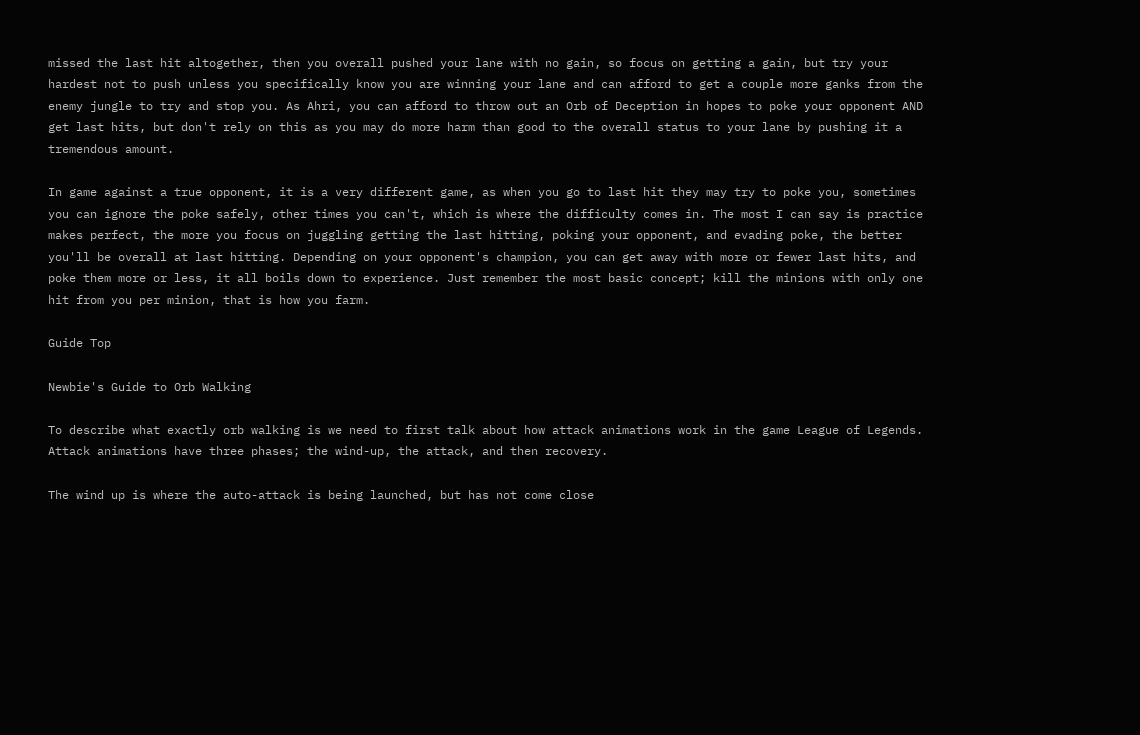missed the last hit altogether, then you overall pushed your lane with no gain, so focus on getting a gain, but try your hardest not to push unless you specifically know you are winning your lane and can afford to get a couple more ganks from the enemy jungle to try and stop you. As Ahri, you can afford to throw out an Orb of Deception in hopes to poke your opponent AND get last hits, but don't rely on this as you may do more harm than good to the overall status to your lane by pushing it a tremendous amount.

In game against a true opponent, it is a very different game, as when you go to last hit they may try to poke you, sometimes you can ignore the poke safely, other times you can't, which is where the difficulty comes in. The most I can say is practice makes perfect, the more you focus on juggling getting the last hitting, poking your opponent, and evading poke, the better you'll be overall at last hitting. Depending on your opponent's champion, you can get away with more or fewer last hits, and poke them more or less, it all boils down to experience. Just remember the most basic concept; kill the minions with only one hit from you per minion, that is how you farm.

Guide Top

Newbie's Guide to Orb Walking

To describe what exactly orb walking is we need to first talk about how attack animations work in the game League of Legends. Attack animations have three phases; the wind-up, the attack, and then recovery.

The wind up is where the auto-attack is being launched, but has not come close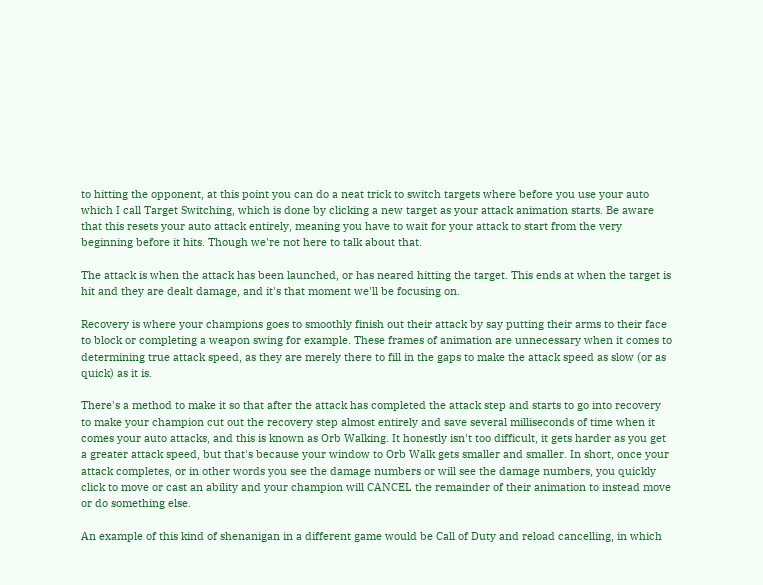to hitting the opponent, at this point you can do a neat trick to switch targets where before you use your auto which I call Target Switching, which is done by clicking a new target as your attack animation starts. Be aware that this resets your auto attack entirely, meaning you have to wait for your attack to start from the very beginning before it hits. Though we're not here to talk about that.

The attack is when the attack has been launched, or has neared hitting the target. This ends at when the target is hit and they are dealt damage, and it's that moment we'll be focusing on.

Recovery is where your champions goes to smoothly finish out their attack by say putting their arms to their face to block or completing a weapon swing for example. These frames of animation are unnecessary when it comes to determining true attack speed, as they are merely there to fill in the gaps to make the attack speed as slow (or as quick) as it is.

There's a method to make it so that after the attack has completed the attack step and starts to go into recovery to make your champion cut out the recovery step almost entirely and save several milliseconds of time when it comes your auto attacks, and this is known as Orb Walking. It honestly isn't too difficult, it gets harder as you get a greater attack speed, but that's because your window to Orb Walk gets smaller and smaller. In short, once your attack completes, or in other words you see the damage numbers or will see the damage numbers, you quickly click to move or cast an ability and your champion will CANCEL the remainder of their animation to instead move or do something else.

An example of this kind of shenanigan in a different game would be Call of Duty and reload cancelling, in which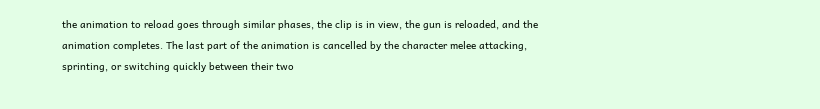the animation to reload goes through similar phases, the clip is in view, the gun is reloaded, and the animation completes. The last part of the animation is cancelled by the character melee attacking, sprinting, or switching quickly between their two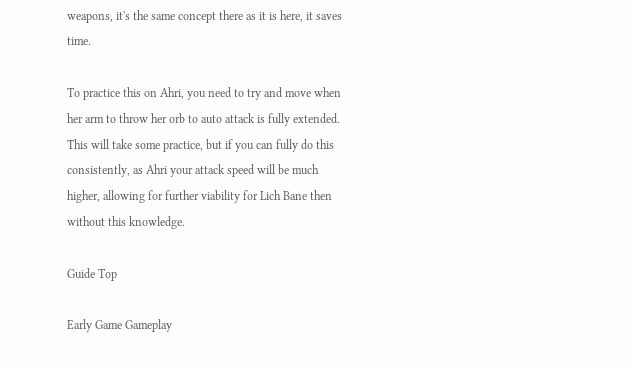weapons, it's the same concept there as it is here, it saves time.

To practice this on Ahri, you need to try and move when her arm to throw her orb to auto attack is fully extended. This will take some practice, but if you can fully do this consistently, as Ahri your attack speed will be much higher, allowing for further viability for Lich Bane then without this knowledge.

Guide Top

Early Game Gameplay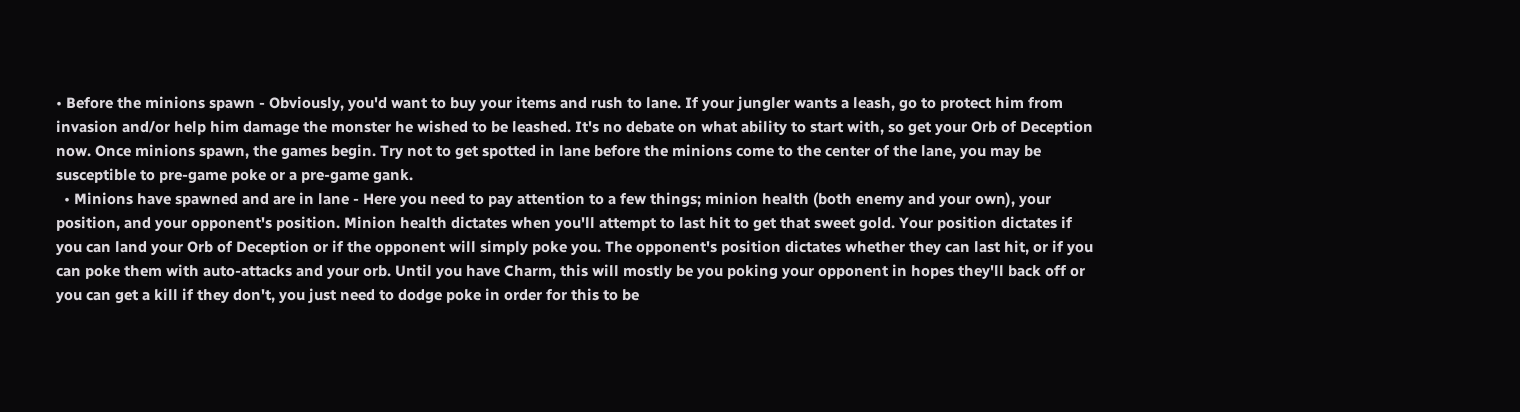• Before the minions spawn - Obviously, you'd want to buy your items and rush to lane. If your jungler wants a leash, go to protect him from invasion and/or help him damage the monster he wished to be leashed. It's no debate on what ability to start with, so get your Orb of Deception now. Once minions spawn, the games begin. Try not to get spotted in lane before the minions come to the center of the lane, you may be susceptible to pre-game poke or a pre-game gank.
  • Minions have spawned and are in lane - Here you need to pay attention to a few things; minion health (both enemy and your own), your position, and your opponent's position. Minion health dictates when you'll attempt to last hit to get that sweet gold. Your position dictates if you can land your Orb of Deception or if the opponent will simply poke you. The opponent's position dictates whether they can last hit, or if you can poke them with auto-attacks and your orb. Until you have Charm, this will mostly be you poking your opponent in hopes they'll back off or you can get a kill if they don't, you just need to dodge poke in order for this to be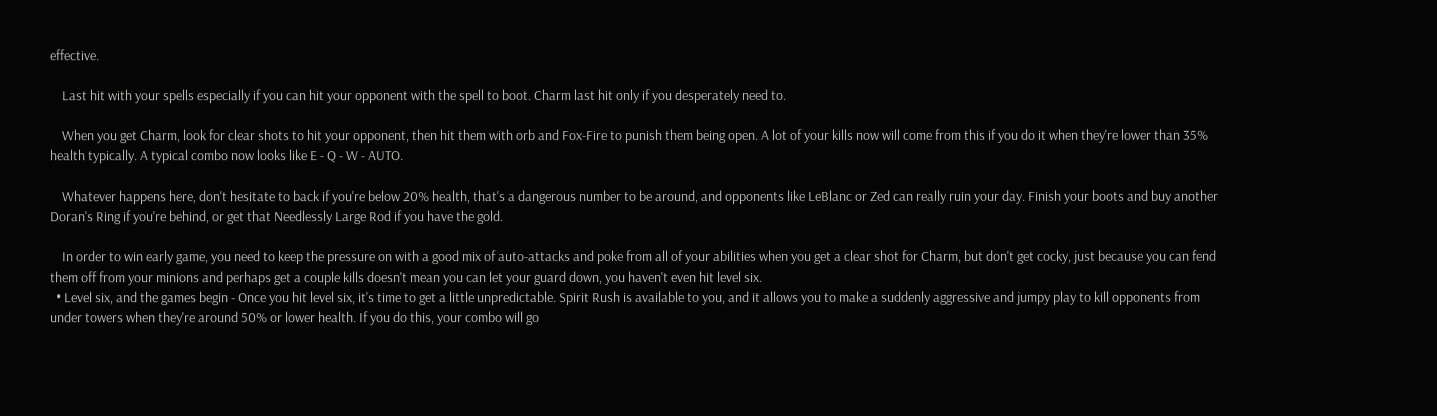effective.

    Last hit with your spells especially if you can hit your opponent with the spell to boot. Charm last hit only if you desperately need to.

    When you get Charm, look for clear shots to hit your opponent, then hit them with orb and Fox-Fire to punish them being open. A lot of your kills now will come from this if you do it when they're lower than 35% health typically. A typical combo now looks like E - Q - W - AUTO.

    Whatever happens here, don't hesitate to back if you're below 20% health, that's a dangerous number to be around, and opponents like LeBlanc or Zed can really ruin your day. Finish your boots and buy another Doran's Ring if you're behind, or get that Needlessly Large Rod if you have the gold.

    In order to win early game, you need to keep the pressure on with a good mix of auto-attacks and poke from all of your abilities when you get a clear shot for Charm, but don't get cocky, just because you can fend them off from your minions and perhaps get a couple kills doesn't mean you can let your guard down, you haven't even hit level six.
  • Level six, and the games begin - Once you hit level six, it's time to get a little unpredictable. Spirit Rush is available to you, and it allows you to make a suddenly aggressive and jumpy play to kill opponents from under towers when they're around 50% or lower health. If you do this, your combo will go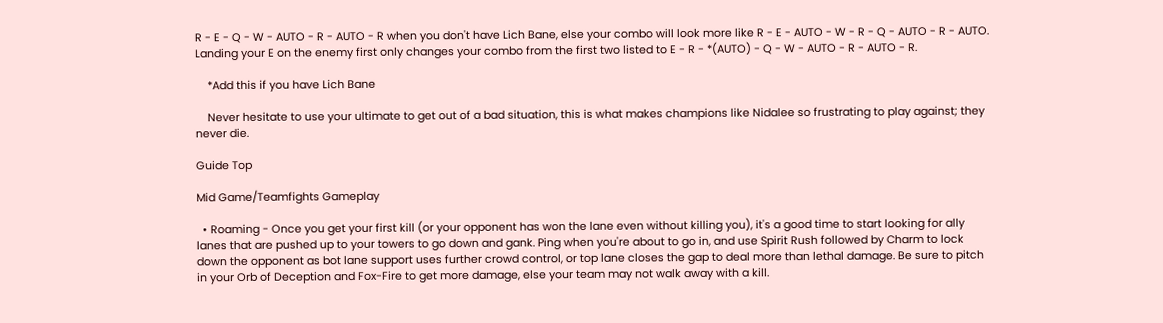R - E - Q - W - AUTO - R - AUTO - R when you don't have Lich Bane, else your combo will look more like R - E - AUTO - W - R - Q - AUTO - R - AUTO. Landing your E on the enemy first only changes your combo from the first two listed to E - R - *(AUTO) - Q - W - AUTO - R - AUTO - R.

    *Add this if you have Lich Bane

    Never hesitate to use your ultimate to get out of a bad situation, this is what makes champions like Nidalee so frustrating to play against; they never die.

Guide Top

Mid Game/Teamfights Gameplay

  • Roaming - Once you get your first kill (or your opponent has won the lane even without killing you), it's a good time to start looking for ally lanes that are pushed up to your towers to go down and gank. Ping when you're about to go in, and use Spirit Rush followed by Charm to lock down the opponent as bot lane support uses further crowd control, or top lane closes the gap to deal more than lethal damage. Be sure to pitch in your Orb of Deception and Fox-Fire to get more damage, else your team may not walk away with a kill.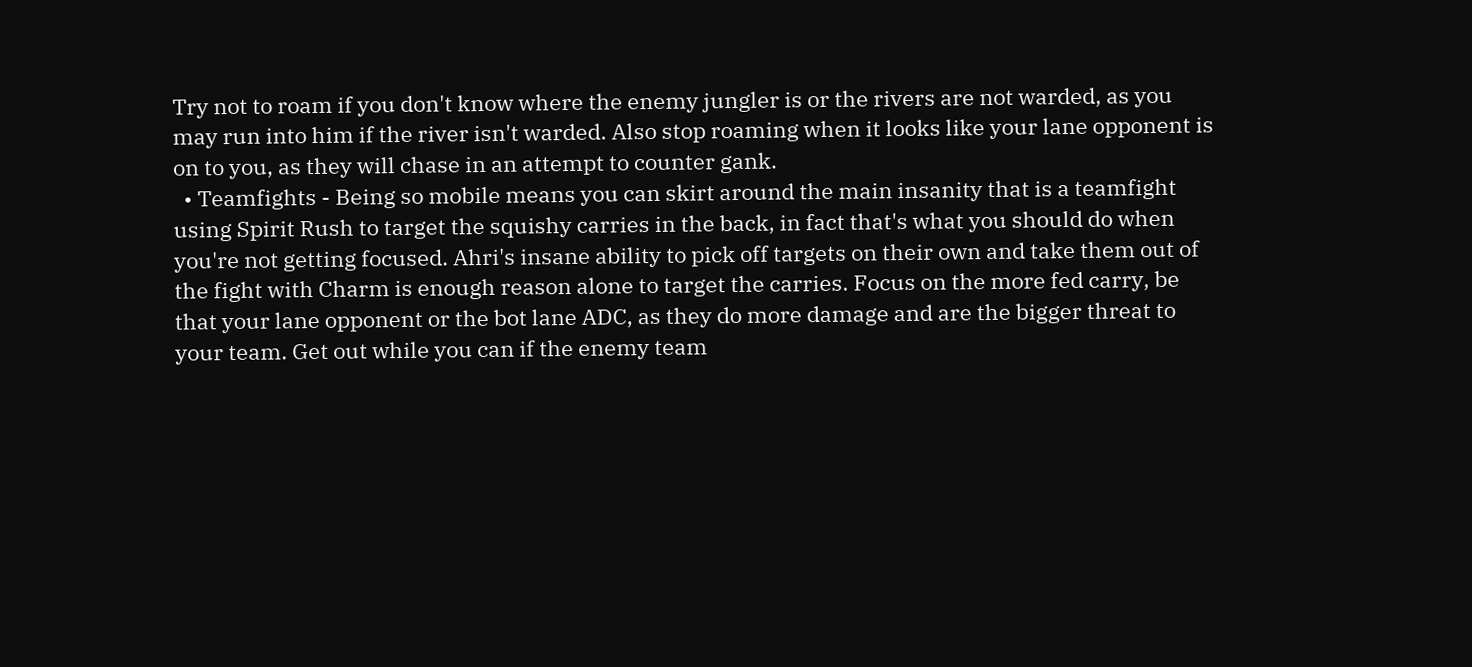Try not to roam if you don't know where the enemy jungler is or the rivers are not warded, as you may run into him if the river isn't warded. Also stop roaming when it looks like your lane opponent is on to you, as they will chase in an attempt to counter gank.
  • Teamfights - Being so mobile means you can skirt around the main insanity that is a teamfight using Spirit Rush to target the squishy carries in the back, in fact that's what you should do when you're not getting focused. Ahri's insane ability to pick off targets on their own and take them out of the fight with Charm is enough reason alone to target the carries. Focus on the more fed carry, be that your lane opponent or the bot lane ADC, as they do more damage and are the bigger threat to your team. Get out while you can if the enemy team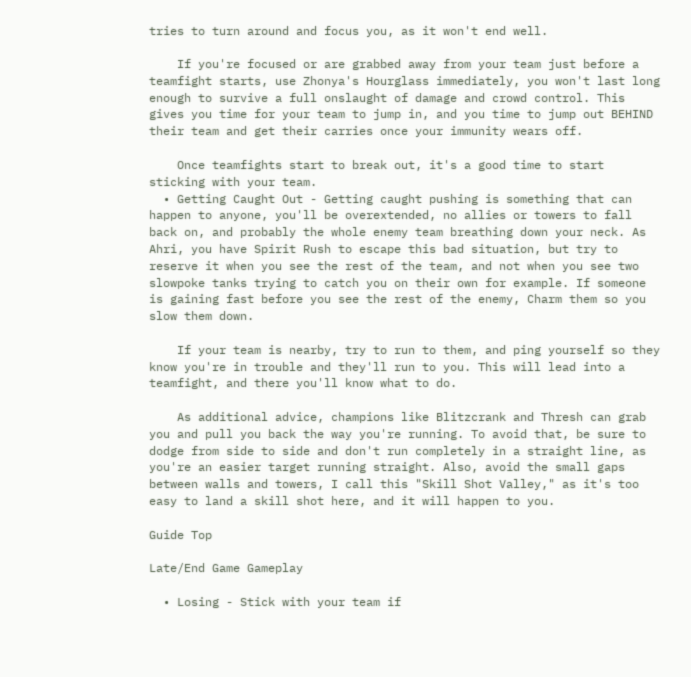tries to turn around and focus you, as it won't end well.

    If you're focused or are grabbed away from your team just before a teamfight starts, use Zhonya's Hourglass immediately, you won't last long enough to survive a full onslaught of damage and crowd control. This gives you time for your team to jump in, and you time to jump out BEHIND their team and get their carries once your immunity wears off.

    Once teamfights start to break out, it's a good time to start sticking with your team.
  • Getting Caught Out - Getting caught pushing is something that can happen to anyone, you'll be overextended, no allies or towers to fall back on, and probably the whole enemy team breathing down your neck. As Ahri, you have Spirit Rush to escape this bad situation, but try to reserve it when you see the rest of the team, and not when you see two slowpoke tanks trying to catch you on their own for example. If someone is gaining fast before you see the rest of the enemy, Charm them so you slow them down.

    If your team is nearby, try to run to them, and ping yourself so they know you're in trouble and they'll run to you. This will lead into a teamfight, and there you'll know what to do.

    As additional advice, champions like Blitzcrank and Thresh can grab you and pull you back the way you're running. To avoid that, be sure to dodge from side to side and don't run completely in a straight line, as you're an easier target running straight. Also, avoid the small gaps between walls and towers, I call this "Skill Shot Valley," as it's too easy to land a skill shot here, and it will happen to you.

Guide Top

Late/End Game Gameplay

  • Losing - Stick with your team if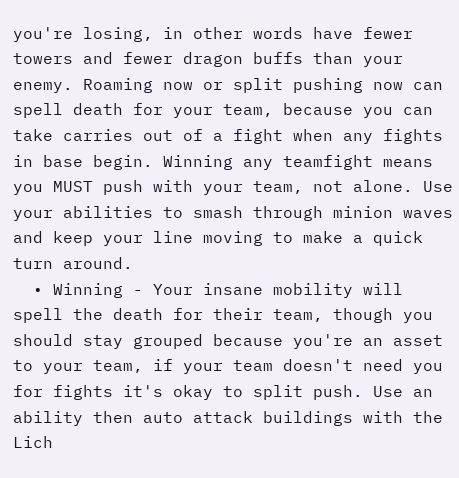you're losing, in other words have fewer towers and fewer dragon buffs than your enemy. Roaming now or split pushing now can spell death for your team, because you can take carries out of a fight when any fights in base begin. Winning any teamfight means you MUST push with your team, not alone. Use your abilities to smash through minion waves and keep your line moving to make a quick turn around.
  • Winning - Your insane mobility will spell the death for their team, though you should stay grouped because you're an asset to your team, if your team doesn't need you for fights it's okay to split push. Use an ability then auto attack buildings with the Lich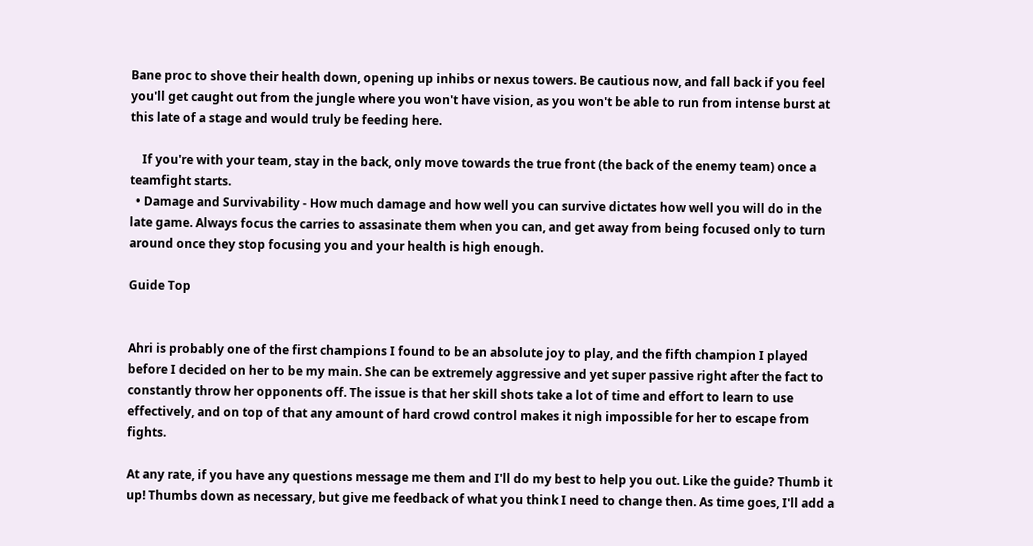Bane proc to shove their health down, opening up inhibs or nexus towers. Be cautious now, and fall back if you feel you'll get caught out from the jungle where you won't have vision, as you won't be able to run from intense burst at this late of a stage and would truly be feeding here.

    If you're with your team, stay in the back, only move towards the true front (the back of the enemy team) once a teamfight starts.
  • Damage and Survivability - How much damage and how well you can survive dictates how well you will do in the late game. Always focus the carries to assasinate them when you can, and get away from being focused only to turn around once they stop focusing you and your health is high enough.

Guide Top


Ahri is probably one of the first champions I found to be an absolute joy to play, and the fifth champion I played before I decided on her to be my main. She can be extremely aggressive and yet super passive right after the fact to constantly throw her opponents off. The issue is that her skill shots take a lot of time and effort to learn to use effectively, and on top of that any amount of hard crowd control makes it nigh impossible for her to escape from fights.

At any rate, if you have any questions message me them and I'll do my best to help you out. Like the guide? Thumb it up! Thumbs down as necessary, but give me feedback of what you think I need to change then. As time goes, I'll add a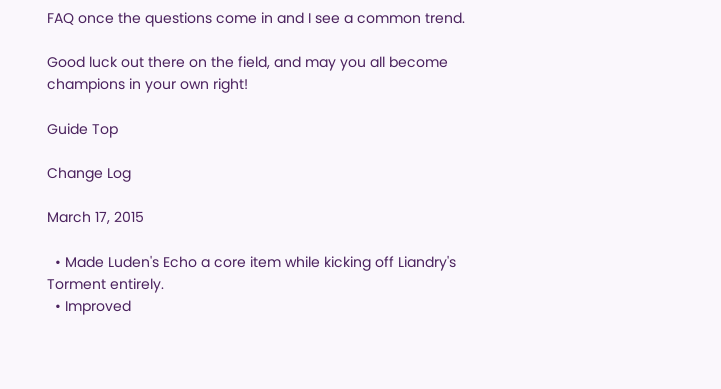FAQ once the questions come in and I see a common trend.

Good luck out there on the field, and may you all become champions in your own right!

Guide Top

Change Log

March 17, 2015

  • Made Luden's Echo a core item while kicking off Liandry's Torment entirely.
  • Improved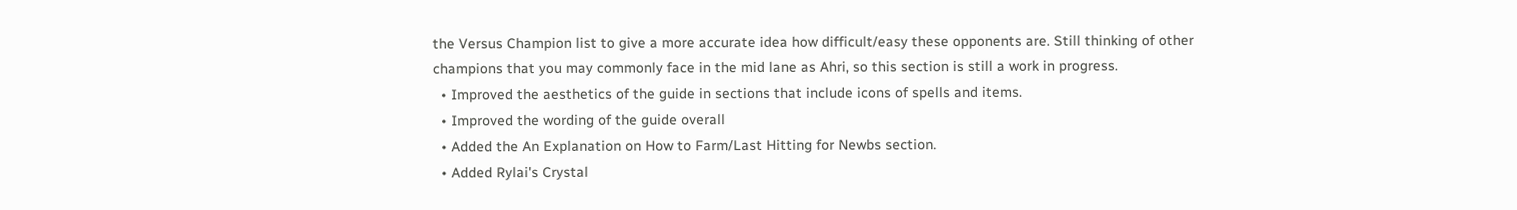the Versus Champion list to give a more accurate idea how difficult/easy these opponents are. Still thinking of other champions that you may commonly face in the mid lane as Ahri, so this section is still a work in progress.
  • Improved the aesthetics of the guide in sections that include icons of spells and items.
  • Improved the wording of the guide overall
  • Added the An Explanation on How to Farm/Last Hitting for Newbs section.
  • Added Rylai's Crystal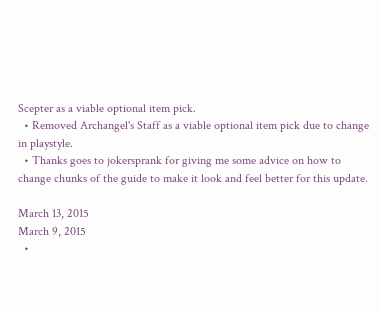Scepter as a viable optional item pick.
  • Removed Archangel's Staff as a viable optional item pick due to change in playstyle.
  • Thanks goes to jokersprank for giving me some advice on how to change chunks of the guide to make it look and feel better for this update.

March 13, 2015
March 9, 2015
  •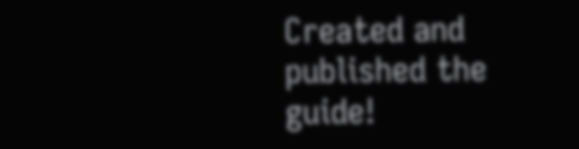Created and published the guide!